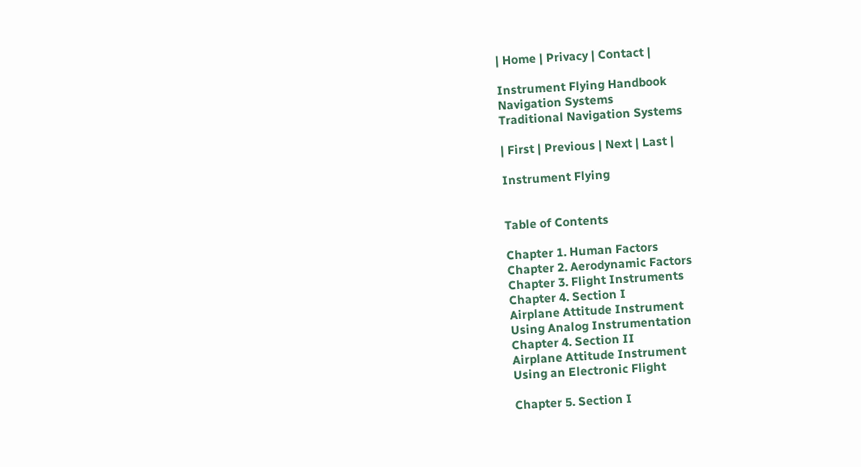| Home | Privacy | Contact |

Instrument Flying Handbook
Navigation Systems
Traditional Navigation Systems

| First | Previous | Next | Last |

Instrument Flying


Table of Contents

Chapter 1. Human Factors
Chapter 2. Aerodynamic Factors
Chapter 3. Flight Instruments
Chapter 4. Section I
Airplane Attitude Instrument
Using Analog Instrumentation
Chapter 4. Section II
Airplane Attitude Instrument
Using an Electronic Flight

Chapter 5. Section I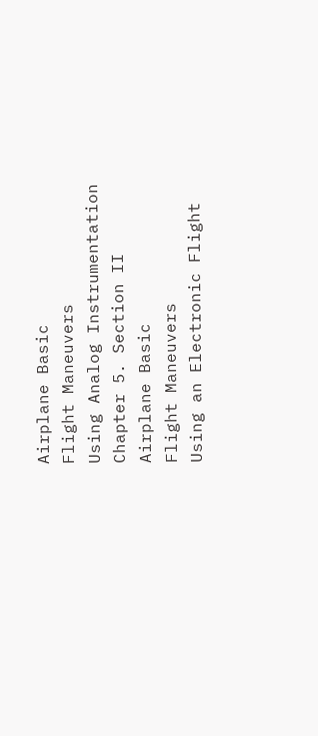Airplane Basic
Flight Maneuvers
Using Analog Instrumentation
Chapter 5. Section II
Airplane Basic
Flight Maneuvers
Using an Electronic Flight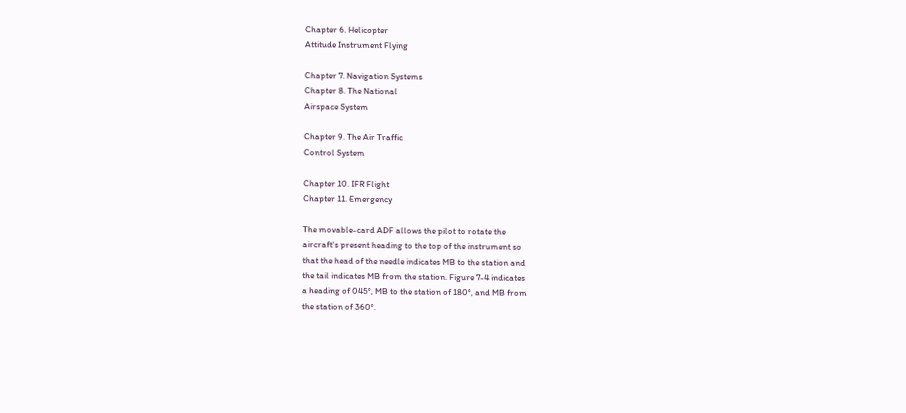Chapter 6. Helicopter
Attitude Instrument Flying

Chapter 7. Navigation Systems
Chapter 8. The National
Airspace System

Chapter 9. The Air Traffic
Control System

Chapter 10. IFR Flight
Chapter 11. Emergency

The movable-card ADF allows the pilot to rotate the
aircraft's present heading to the top of the instrument so
that the head of the needle indicates MB to the station and
the tail indicates MB from the station. Figure 7-4 indicates
a heading of 045°, MB to the station of 180°, and MB from
the station of 360°.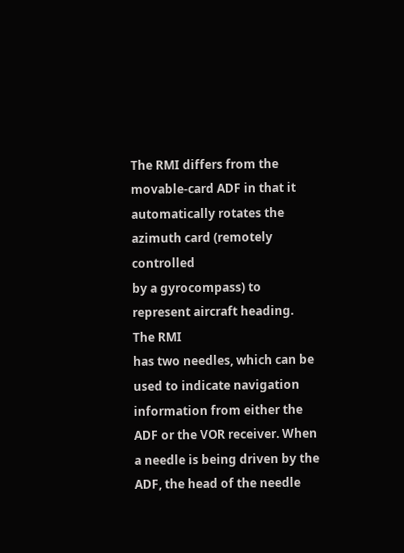The RMI differs from the movable-card ADF in that it
automatically rotates the azimuth card (remotely controlled
by a gyrocompass) to represent aircraft heading. The RMI
has two needles, which can be used to indicate navigation
information from either the ADF or the VOR receiver. When
a needle is being driven by the ADF, the head of the needle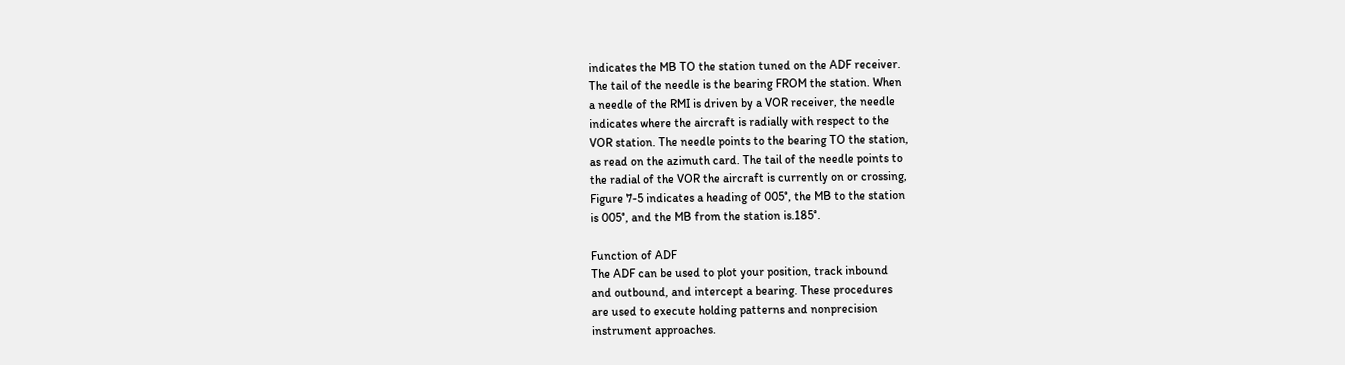indicates the MB TO the station tuned on the ADF receiver.
The tail of the needle is the bearing FROM the station. When
a needle of the RMI is driven by a VOR receiver, the needle
indicates where the aircraft is radially with respect to the
VOR station. The needle points to the bearing TO the station,
as read on the azimuth card. The tail of the needle points to
the radial of the VOR the aircraft is currently on or crossing,
Figure 7-5 indicates a heading of 005°, the MB to the station
is 005°, and the MB from the station is.185°.

Function of ADF
The ADF can be used to plot your position, track inbound
and outbound, and intercept a bearing. These procedures
are used to execute holding patterns and nonprecision
instrument approaches.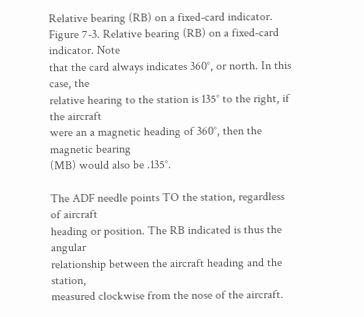Relative bearing (RB) on a fixed-card indicator.
Figure 7-3. Relative bearing (RB) on a fixed-card indicator. Note
that the card always indicates 360°, or north. In this case, the
relative hearing to the station is 135° to the right, if the aircraft
were an a magnetic heading of 360°, then the magnetic bearing
(MB) would also be .135°.

The ADF needle points TO the station, regardless of aircraft
heading or position. The RB indicated is thus the angular
relationship between the aircraft heading and the station,
measured clockwise from the nose of the aircraft.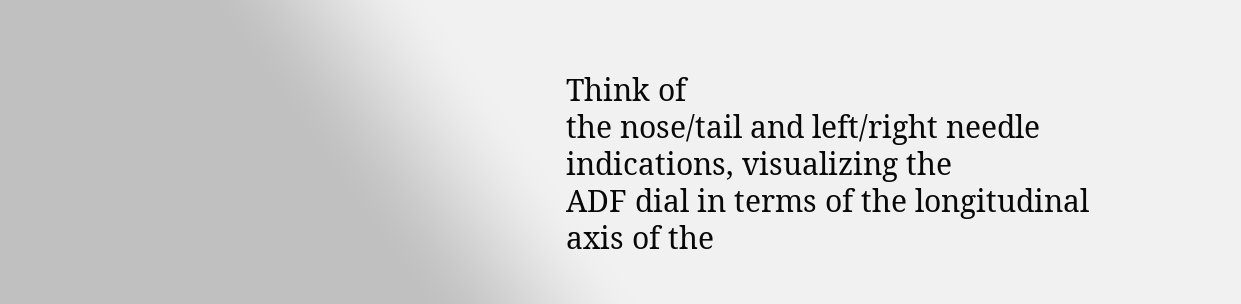Think of
the nose/tail and left/right needle indications, visualizing the
ADF dial in terms of the longitudinal axis of the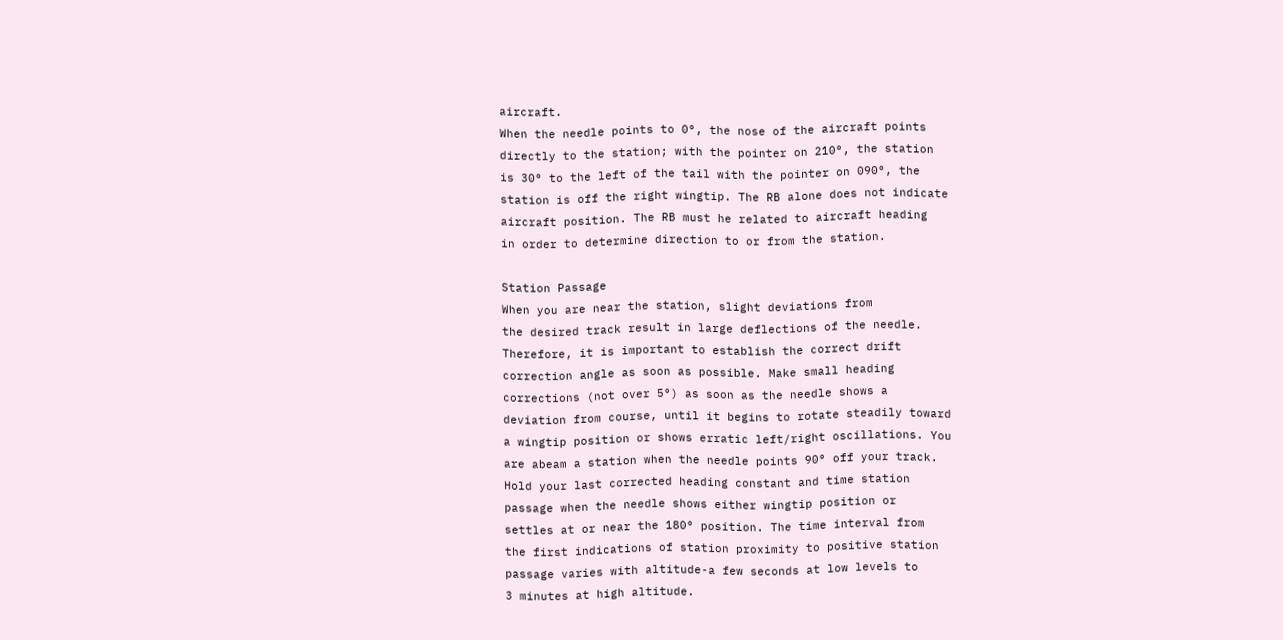aircraft.
When the needle points to 0°, the nose of the aircraft points
directly to the station; with the pointer on 210°, the station
is 30° to the left of the tail with the pointer on 090°, the
station is off the right wingtip. The RB alone does not indicate
aircraft position. The RB must he related to aircraft heading
in order to determine direction to or from the station.

Station Passage
When you are near the station, slight deviations from
the desired track result in large deflections of the needle.
Therefore, it is important to establish the correct drift
correction angle as soon as possible. Make small heading
corrections (not over 5°) as soon as the needle shows a
deviation from course, until it begins to rotate steadily toward
a wingtip position or shows erratic left/right oscillations. You
are abeam a station when the needle points 90° off your track.
Hold your last corrected heading constant and time station
passage when the needle shows either wingtip position or
settles at or near the 180° position. The time interval from
the first indications of station proximity to positive station
passage varies with altitude-a few seconds at low levels to
3 minutes at high altitude.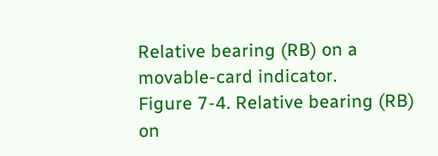Relative bearing (RB) on a movable-card indicator.
Figure 7-4. Relative bearing (RB) on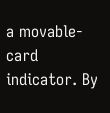a movable-card indicator. By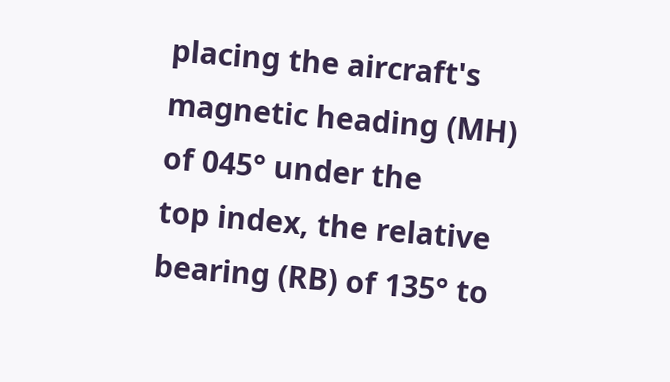placing the aircraft's magnetic heading (MH) of 045° under the
top index, the relative bearing (RB) of 135° to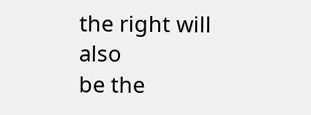the right will also
be the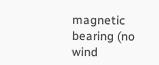magnetic bearing (no wind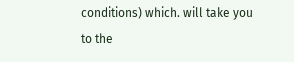conditions) which. will take you
to the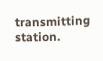transmitting station.